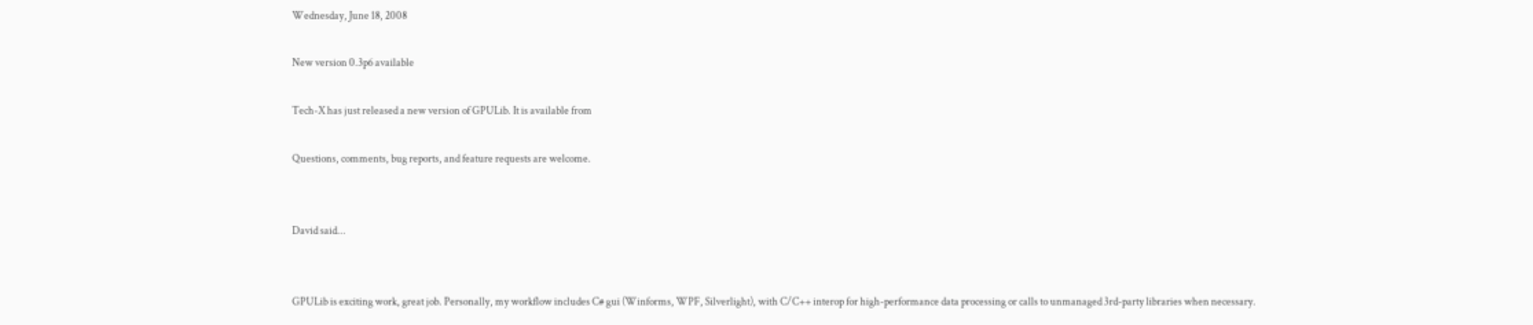Wednesday, June 18, 2008

New version 0.3p6 available

Tech-X has just released a new version of GPULib. It is available from

Questions, comments, bug reports, and feature requests are welcome.


David said...


GPULib is exciting work, great job. Personally, my workflow includes C# gui (Winforms, WPF, Silverlight), with C/C++ interop for high-performance data processing or calls to unmanaged 3rd-party libraries when necessary.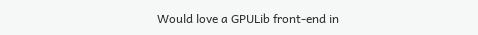Would love a GPULib front-end in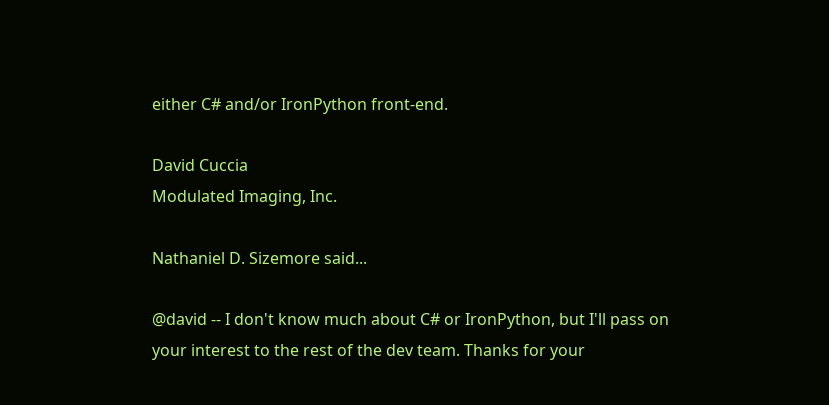either C# and/or IronPython front-end.

David Cuccia
Modulated Imaging, Inc.

Nathaniel D. Sizemore said...

@david -- I don't know much about C# or IronPython, but I'll pass on your interest to the rest of the dev team. Thanks for your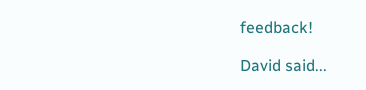feedback!

David said...